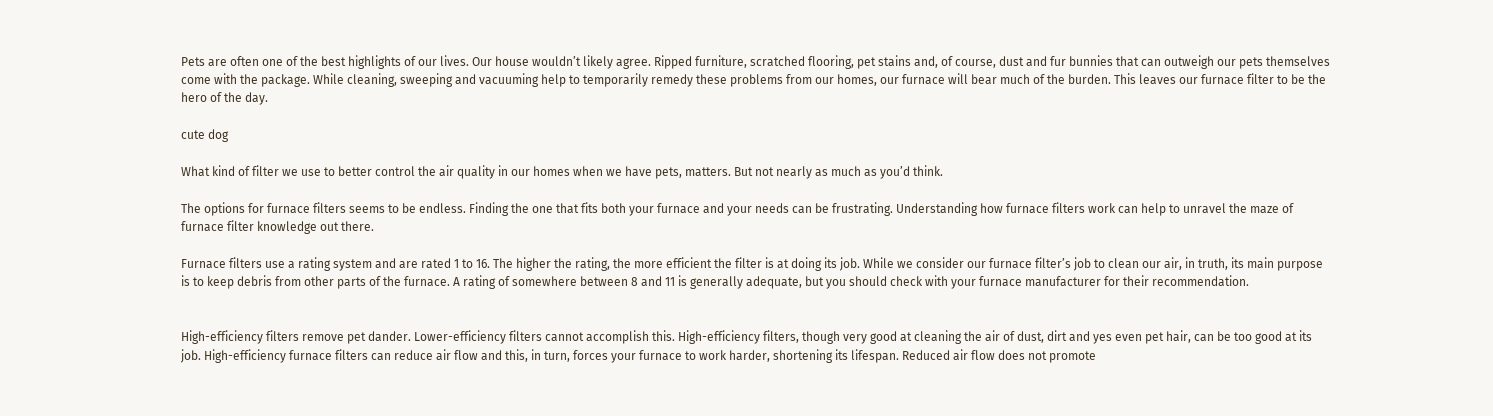Pets are often one of the best highlights of our lives. Our house wouldn’t likely agree. Ripped furniture, scratched flooring, pet stains and, of course, dust and fur bunnies that can outweigh our pets themselves come with the package. While cleaning, sweeping and vacuuming help to temporarily remedy these problems from our homes, our furnace will bear much of the burden. This leaves our furnace filter to be the hero of the day.

cute dog

What kind of filter we use to better control the air quality in our homes when we have pets, matters. But not nearly as much as you’d think.

The options for furnace filters seems to be endless. Finding the one that fits both your furnace and your needs can be frustrating. Understanding how furnace filters work can help to unravel the maze of furnace filter knowledge out there.

Furnace filters use a rating system and are rated 1 to 16. The higher the rating, the more efficient the filter is at doing its job. While we consider our furnace filter’s job to clean our air, in truth, its main purpose is to keep debris from other parts of the furnace. A rating of somewhere between 8 and 11 is generally adequate, but you should check with your furnace manufacturer for their recommendation.


High-efficiency filters remove pet dander. Lower-efficiency filters cannot accomplish this. High-efficiency filters, though very good at cleaning the air of dust, dirt and yes even pet hair, can be too good at its job. High-efficiency furnace filters can reduce air flow and this, in turn, forces your furnace to work harder, shortening its lifespan. Reduced air flow does not promote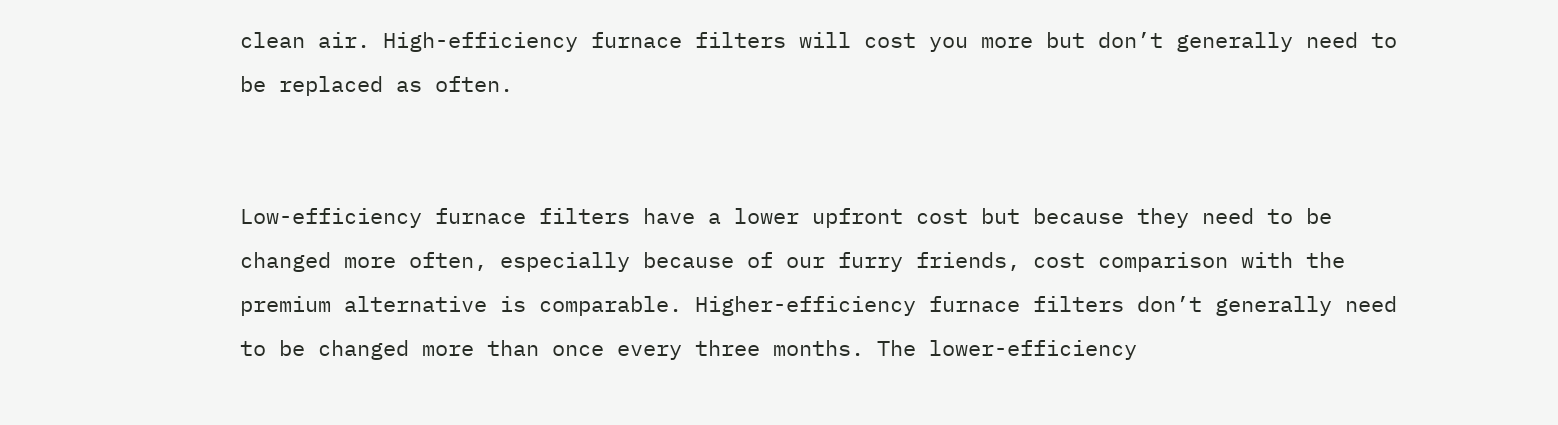clean air. High-efficiency furnace filters will cost you more but don’t generally need to be replaced as often.


Low-efficiency furnace filters have a lower upfront cost but because they need to be changed more often, especially because of our furry friends, cost comparison with the premium alternative is comparable. Higher-efficiency furnace filters don’t generally need to be changed more than once every three months. The lower-efficiency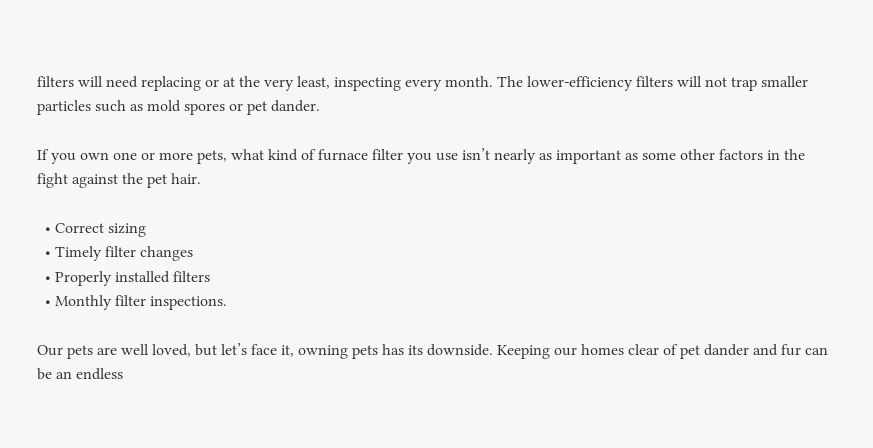filters will need replacing or at the very least, inspecting every month. The lower-efficiency filters will not trap smaller particles such as mold spores or pet dander.

If you own one or more pets, what kind of furnace filter you use isn’t nearly as important as some other factors in the fight against the pet hair.

  • Correct sizing
  • Timely filter changes
  • Properly installed filters
  • Monthly filter inspections.

Our pets are well loved, but let’s face it, owning pets has its downside. Keeping our homes clear of pet dander and fur can be an endless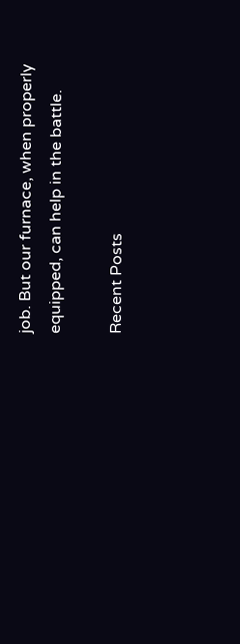job. But our furnace, when properly equipped, can help in the battle.

Recent Posts